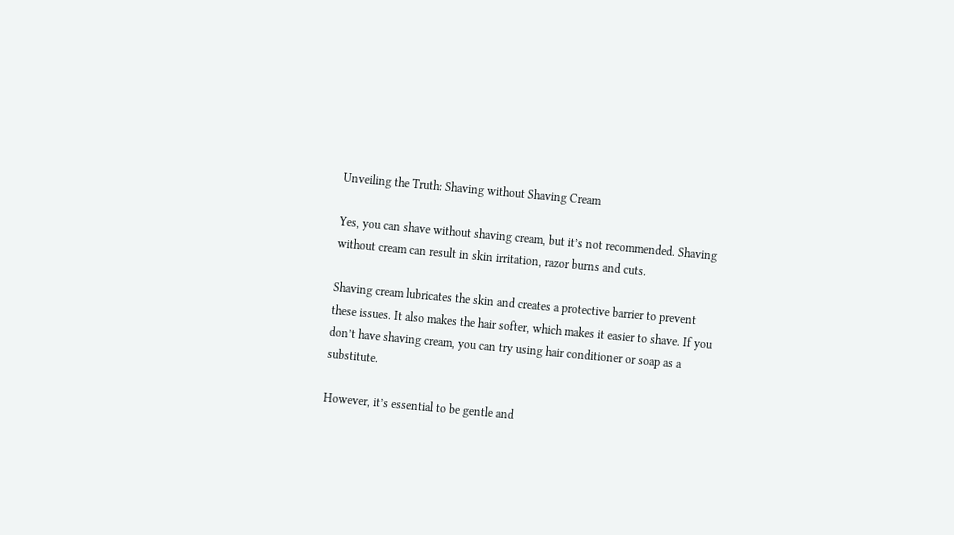Unveiling the Truth: Shaving without Shaving Cream

Yes, you can shave without shaving cream, but it’s not recommended. Shaving without cream can result in skin irritation, razor burns and cuts.

Shaving cream lubricates the skin and creates a protective barrier to prevent these issues. It also makes the hair softer, which makes it easier to shave. If you don’t have shaving cream, you can try using hair conditioner or soap as a substitute.

However, it’s essential to be gentle and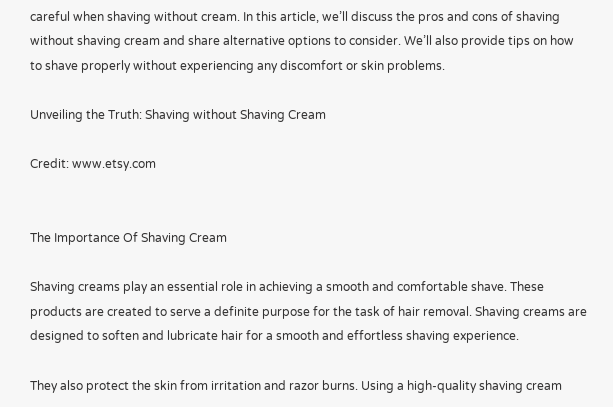careful when shaving without cream. In this article, we’ll discuss the pros and cons of shaving without shaving cream and share alternative options to consider. We’ll also provide tips on how to shave properly without experiencing any discomfort or skin problems.

Unveiling the Truth: Shaving without Shaving Cream

Credit: www.etsy.com


The Importance Of Shaving Cream

Shaving creams play an essential role in achieving a smooth and comfortable shave. These products are created to serve a definite purpose for the task of hair removal. Shaving creams are designed to soften and lubricate hair for a smooth and effortless shaving experience.

They also protect the skin from irritation and razor burns. Using a high-quality shaving cream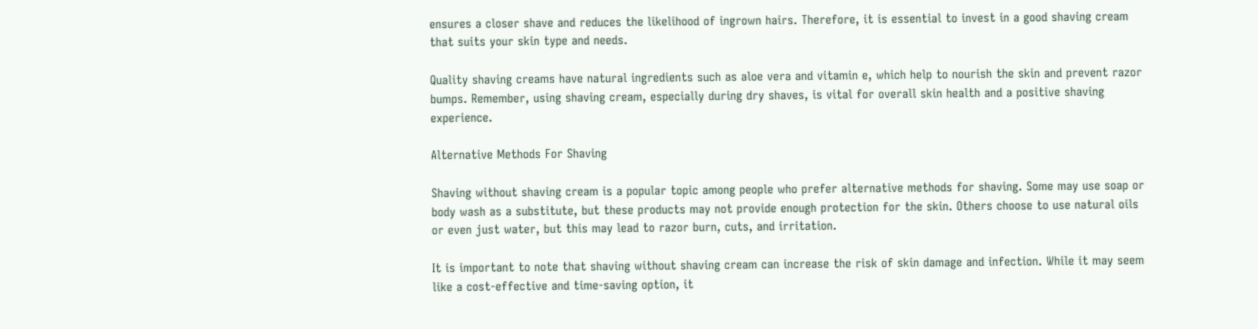ensures a closer shave and reduces the likelihood of ingrown hairs. Therefore, it is essential to invest in a good shaving cream that suits your skin type and needs.

Quality shaving creams have natural ingredients such as aloe vera and vitamin e, which help to nourish the skin and prevent razor bumps. Remember, using shaving cream, especially during dry shaves, is vital for overall skin health and a positive shaving experience.

Alternative Methods For Shaving

Shaving without shaving cream is a popular topic among people who prefer alternative methods for shaving. Some may use soap or body wash as a substitute, but these products may not provide enough protection for the skin. Others choose to use natural oils or even just water, but this may lead to razor burn, cuts, and irritation.

It is important to note that shaving without shaving cream can increase the risk of skin damage and infection. While it may seem like a cost-effective and time-saving option, it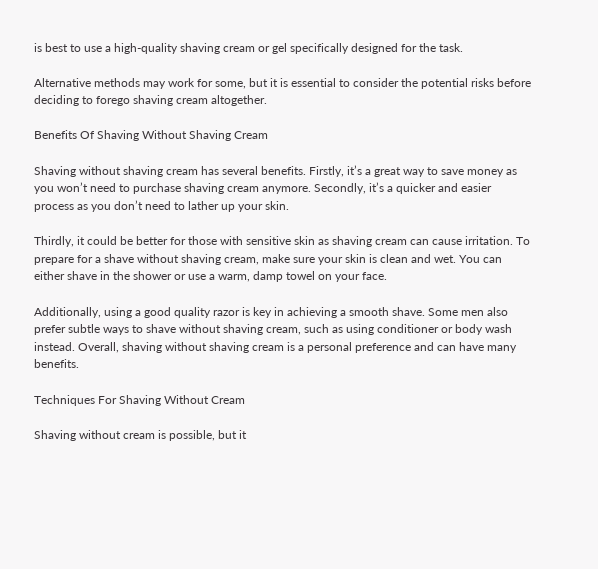is best to use a high-quality shaving cream or gel specifically designed for the task.

Alternative methods may work for some, but it is essential to consider the potential risks before deciding to forego shaving cream altogether.

Benefits Of Shaving Without Shaving Cream

Shaving without shaving cream has several benefits. Firstly, it’s a great way to save money as you won’t need to purchase shaving cream anymore. Secondly, it’s a quicker and easier process as you don’t need to lather up your skin.

Thirdly, it could be better for those with sensitive skin as shaving cream can cause irritation. To prepare for a shave without shaving cream, make sure your skin is clean and wet. You can either shave in the shower or use a warm, damp towel on your face.

Additionally, using a good quality razor is key in achieving a smooth shave. Some men also prefer subtle ways to shave without shaving cream, such as using conditioner or body wash instead. Overall, shaving without shaving cream is a personal preference and can have many benefits.

Techniques For Shaving Without Cream

Shaving without cream is possible, but it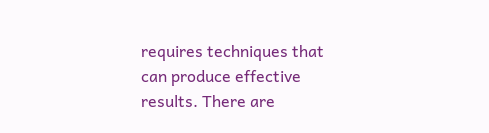requires techniques that can produce effective results. There are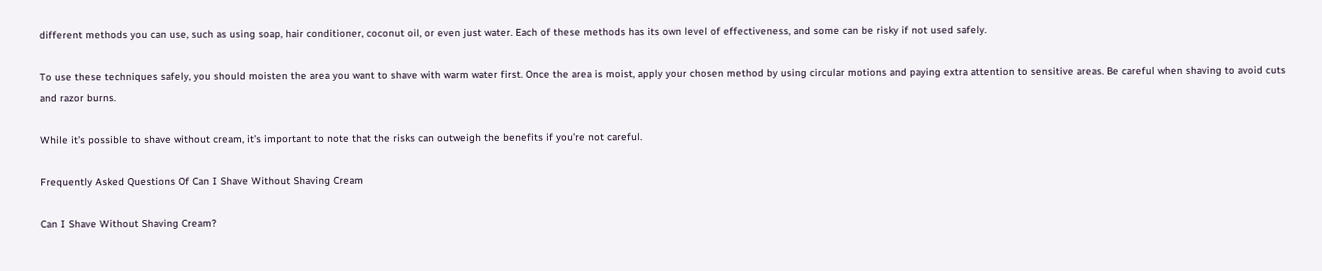different methods you can use, such as using soap, hair conditioner, coconut oil, or even just water. Each of these methods has its own level of effectiveness, and some can be risky if not used safely.

To use these techniques safely, you should moisten the area you want to shave with warm water first. Once the area is moist, apply your chosen method by using circular motions and paying extra attention to sensitive areas. Be careful when shaving to avoid cuts and razor burns.

While it’s possible to shave without cream, it’s important to note that the risks can outweigh the benefits if you’re not careful.

Frequently Asked Questions Of Can I Shave Without Shaving Cream

Can I Shave Without Shaving Cream?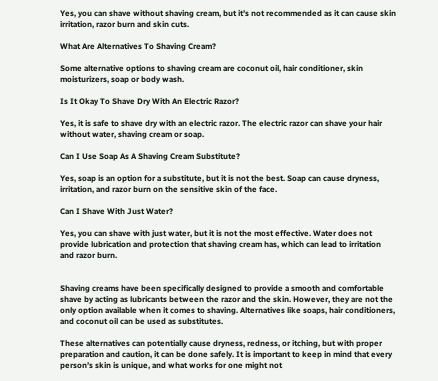Yes, you can shave without shaving cream, but it’s not recommended as it can cause skin irritation, razor burn and skin cuts.

What Are Alternatives To Shaving Cream?

Some alternative options to shaving cream are coconut oil, hair conditioner, skin moisturizers, soap or body wash.

Is It Okay To Shave Dry With An Electric Razor?

Yes, it is safe to shave dry with an electric razor. The electric razor can shave your hair without water, shaving cream or soap.

Can I Use Soap As A Shaving Cream Substitute?

Yes, soap is an option for a substitute, but it is not the best. Soap can cause dryness, irritation, and razor burn on the sensitive skin of the face.

Can I Shave With Just Water?

Yes, you can shave with just water, but it is not the most effective. Water does not provide lubrication and protection that shaving cream has, which can lead to irritation and razor burn.


Shaving creams have been specifically designed to provide a smooth and comfortable shave by acting as lubricants between the razor and the skin. However, they are not the only option available when it comes to shaving. Alternatives like soaps, hair conditioners, and coconut oil can be used as substitutes.

These alternatives can potentially cause dryness, redness, or itching, but with proper preparation and caution, it can be done safely. It is important to keep in mind that every person’s skin is unique, and what works for one might not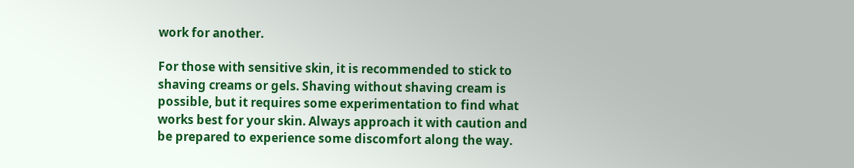work for another.

For those with sensitive skin, it is recommended to stick to shaving creams or gels. Shaving without shaving cream is possible, but it requires some experimentation to find what works best for your skin. Always approach it with caution and be prepared to experience some discomfort along the way.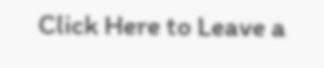Click Here to Leave a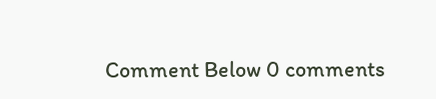Comment Below 0 comments